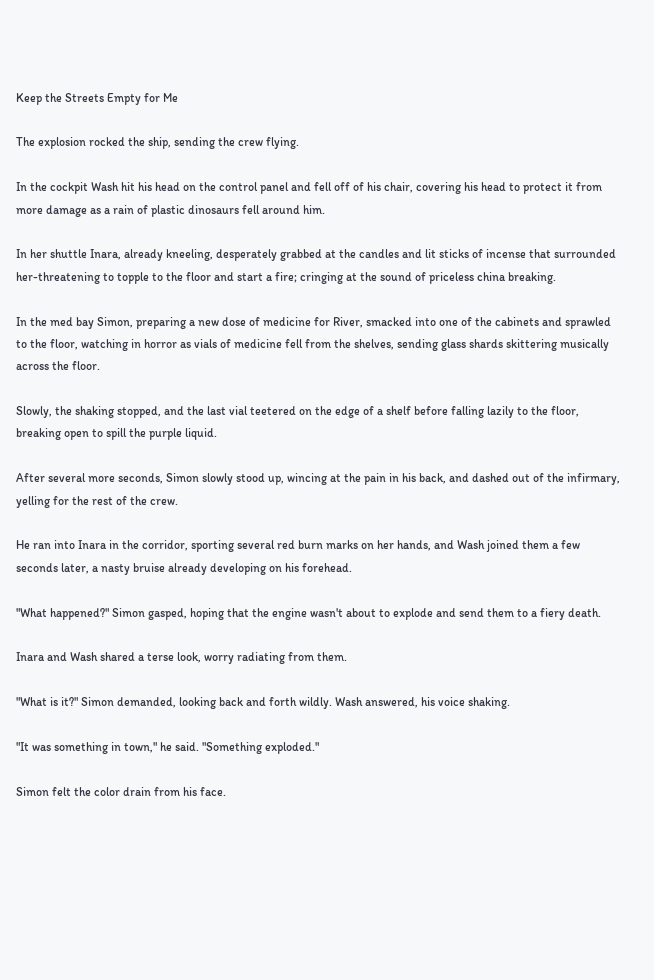Keep the Streets Empty for Me

The explosion rocked the ship, sending the crew flying.

In the cockpit Wash hit his head on the control panel and fell off of his chair, covering his head to protect it from more damage as a rain of plastic dinosaurs fell around him.

In her shuttle Inara, already kneeling, desperately grabbed at the candles and lit sticks of incense that surrounded her-threatening to topple to the floor and start a fire; cringing at the sound of priceless china breaking.

In the med bay Simon, preparing a new dose of medicine for River, smacked into one of the cabinets and sprawled to the floor, watching in horror as vials of medicine fell from the shelves, sending glass shards skittering musically across the floor.

Slowly, the shaking stopped, and the last vial teetered on the edge of a shelf before falling lazily to the floor, breaking open to spill the purple liquid.

After several more seconds, Simon slowly stood up, wincing at the pain in his back, and dashed out of the infirmary, yelling for the rest of the crew.

He ran into Inara in the corridor, sporting several red burn marks on her hands, and Wash joined them a few seconds later, a nasty bruise already developing on his forehead.

"What happened?" Simon gasped, hoping that the engine wasn't about to explode and send them to a fiery death.

Inara and Wash shared a terse look, worry radiating from them.

"What is it?" Simon demanded, looking back and forth wildly. Wash answered, his voice shaking.

"It was something in town," he said. "Something exploded."

Simon felt the color drain from his face.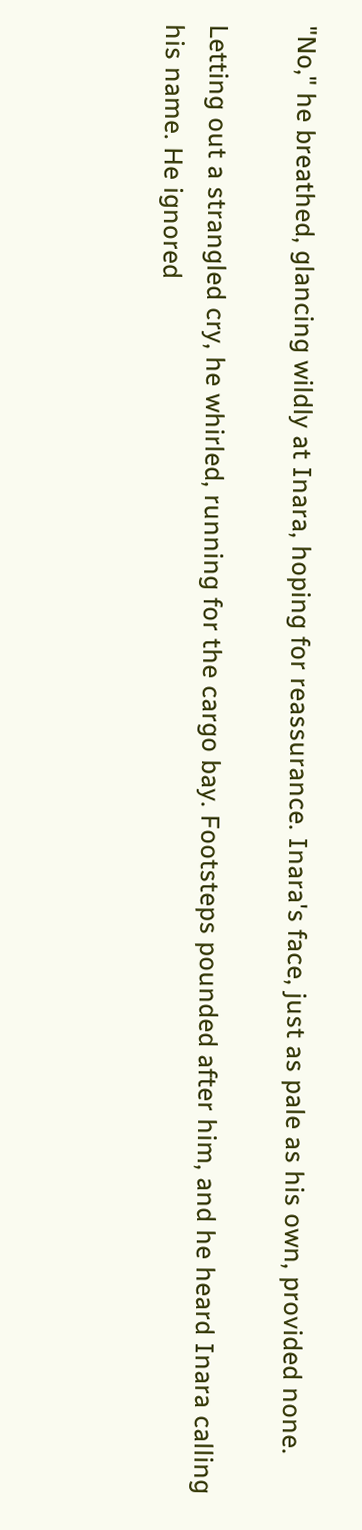"No," he breathed, glancing wildly at Inara, hoping for reassurance. Inara's face, just as pale as his own, provided none.

Letting out a strangled cry, he whirled, running for the cargo bay. Footsteps pounded after him, and he heard Inara calling his name. He ignored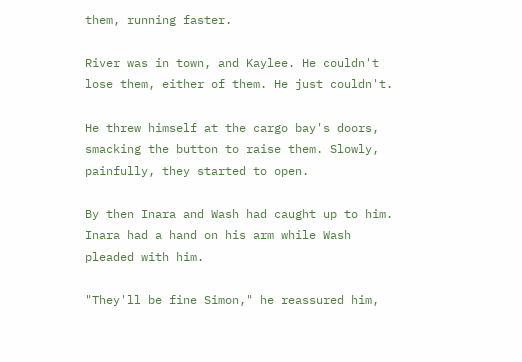them, running faster.

River was in town, and Kaylee. He couldn't lose them, either of them. He just couldn't.

He threw himself at the cargo bay's doors, smacking the button to raise them. Slowly, painfully, they started to open.

By then Inara and Wash had caught up to him. Inara had a hand on his arm while Wash pleaded with him.

"They'll be fine Simon," he reassured him,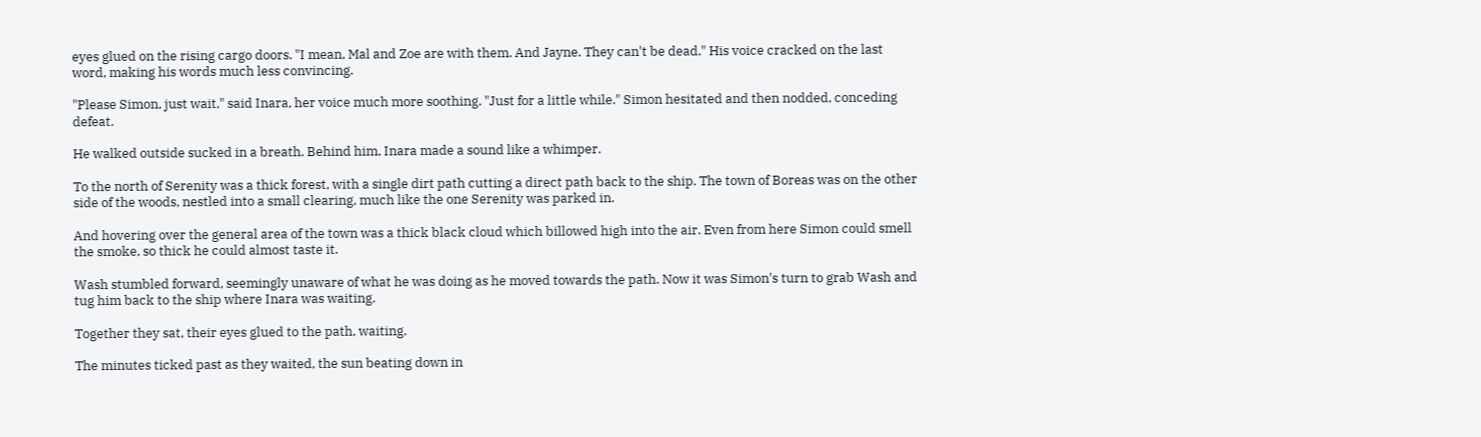eyes glued on the rising cargo doors. "I mean, Mal and Zoe are with them. And Jayne. They can't be dead." His voice cracked on the last word, making his words much less convincing.

"Please Simon, just wait," said Inara, her voice much more soothing. "Just for a little while." Simon hesitated and then nodded, conceding defeat.

He walked outside sucked in a breath. Behind him, Inara made a sound like a whimper.

To the north of Serenity was a thick forest, with a single dirt path cutting a direct path back to the ship. The town of Boreas was on the other side of the woods, nestled into a small clearing, much like the one Serenity was parked in.

And hovering over the general area of the town was a thick black cloud which billowed high into the air. Even from here Simon could smell the smoke, so thick he could almost taste it.

Wash stumbled forward, seemingly unaware of what he was doing as he moved towards the path. Now it was Simon's turn to grab Wash and tug him back to the ship where Inara was waiting.

Together they sat, their eyes glued to the path, waiting.

The minutes ticked past as they waited, the sun beating down in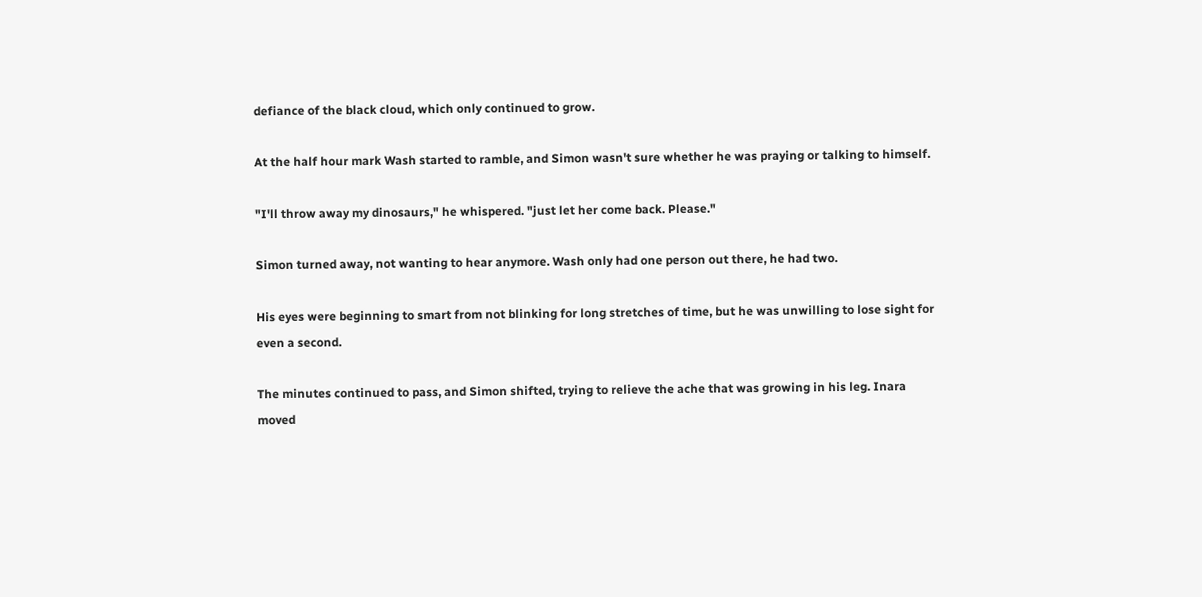defiance of the black cloud, which only continued to grow.

At the half hour mark Wash started to ramble, and Simon wasn't sure whether he was praying or talking to himself.

"I'll throw away my dinosaurs," he whispered. "just let her come back. Please."

Simon turned away, not wanting to hear anymore. Wash only had one person out there, he had two.

His eyes were beginning to smart from not blinking for long stretches of time, but he was unwilling to lose sight for even a second.

The minutes continued to pass, and Simon shifted, trying to relieve the ache that was growing in his leg. Inara moved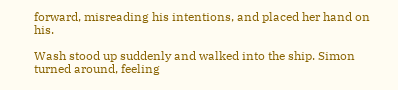forward, misreading his intentions, and placed her hand on his.

Wash stood up suddenly and walked into the ship. Simon turned around, feeling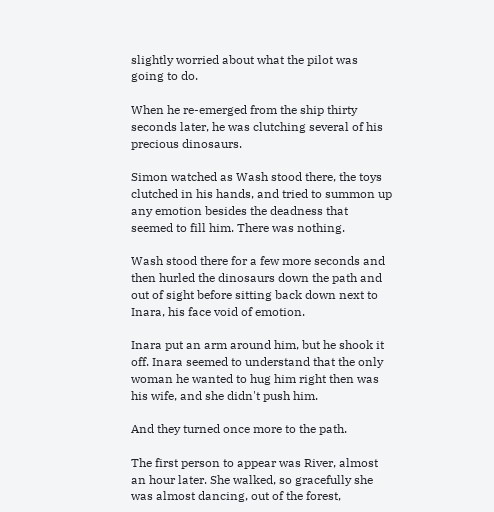slightly worried about what the pilot was going to do.

When he re-emerged from the ship thirty seconds later, he was clutching several of his precious dinosaurs.

Simon watched as Wash stood there, the toys clutched in his hands, and tried to summon up any emotion besides the deadness that seemed to fill him. There was nothing.

Wash stood there for a few more seconds and then hurled the dinosaurs down the path and out of sight before sitting back down next to Inara, his face void of emotion.

Inara put an arm around him, but he shook it off. Inara seemed to understand that the only woman he wanted to hug him right then was his wife, and she didn't push him.

And they turned once more to the path.

The first person to appear was River, almost an hour later. She walked, so gracefully she was almost dancing, out of the forest,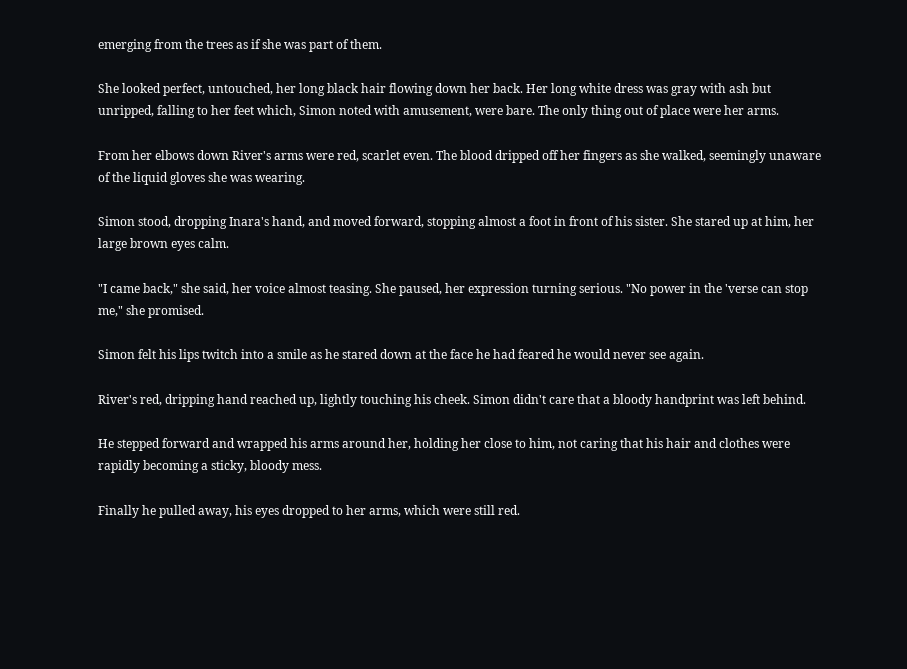emerging from the trees as if she was part of them.

She looked perfect, untouched, her long black hair flowing down her back. Her long white dress was gray with ash but unripped, falling to her feet which, Simon noted with amusement, were bare. The only thing out of place were her arms.

From her elbows down River's arms were red, scarlet even. The blood dripped off her fingers as she walked, seemingly unaware of the liquid gloves she was wearing.

Simon stood, dropping Inara's hand, and moved forward, stopping almost a foot in front of his sister. She stared up at him, her large brown eyes calm.

"I came back," she said, her voice almost teasing. She paused, her expression turning serious. "No power in the 'verse can stop me," she promised.

Simon felt his lips twitch into a smile as he stared down at the face he had feared he would never see again.

River's red, dripping hand reached up, lightly touching his cheek. Simon didn't care that a bloody handprint was left behind.

He stepped forward and wrapped his arms around her, holding her close to him, not caring that his hair and clothes were rapidly becoming a sticky, bloody mess.

Finally he pulled away, his eyes dropped to her arms, which were still red.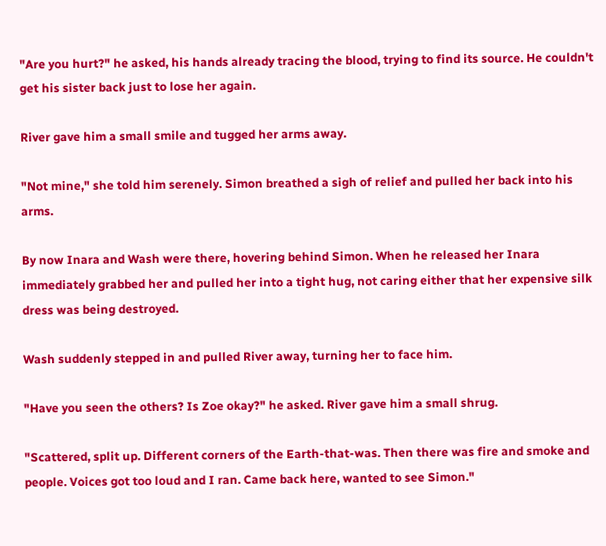"Are you hurt?" he asked, his hands already tracing the blood, trying to find its source. He couldn't get his sister back just to lose her again.

River gave him a small smile and tugged her arms away.

"Not mine," she told him serenely. Simon breathed a sigh of relief and pulled her back into his arms.

By now Inara and Wash were there, hovering behind Simon. When he released her Inara immediately grabbed her and pulled her into a tight hug, not caring either that her expensive silk dress was being destroyed.

Wash suddenly stepped in and pulled River away, turning her to face him.

"Have you seen the others? Is Zoe okay?" he asked. River gave him a small shrug.

"Scattered, split up. Different corners of the Earth-that-was. Then there was fire and smoke and people. Voices got too loud and I ran. Came back here, wanted to see Simon."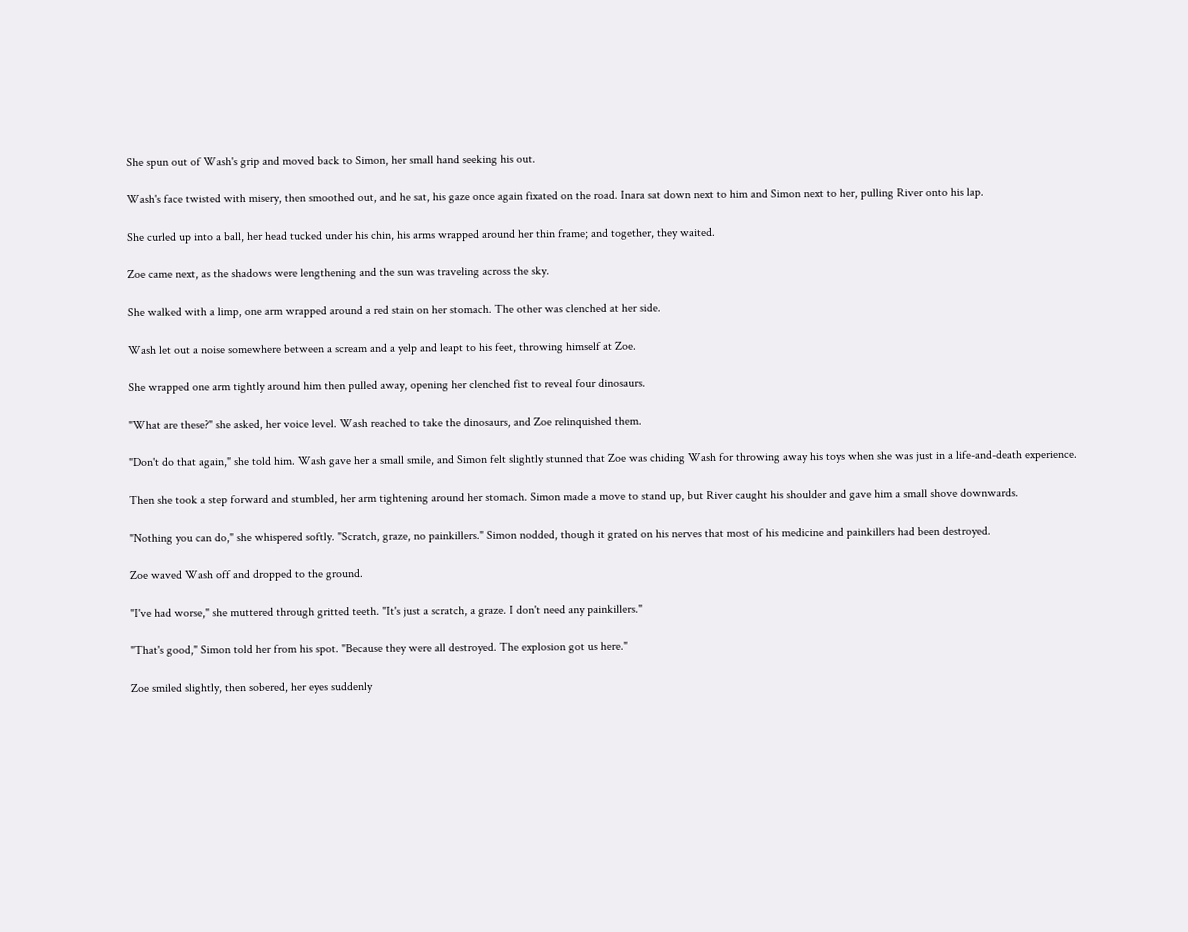She spun out of Wash's grip and moved back to Simon, her small hand seeking his out.

Wash's face twisted with misery, then smoothed out, and he sat, his gaze once again fixated on the road. Inara sat down next to him and Simon next to her, pulling River onto his lap.

She curled up into a ball, her head tucked under his chin, his arms wrapped around her thin frame; and together, they waited.

Zoe came next, as the shadows were lengthening and the sun was traveling across the sky.

She walked with a limp, one arm wrapped around a red stain on her stomach. The other was clenched at her side.

Wash let out a noise somewhere between a scream and a yelp and leapt to his feet, throwing himself at Zoe.

She wrapped one arm tightly around him then pulled away, opening her clenched fist to reveal four dinosaurs.

"What are these?" she asked, her voice level. Wash reached to take the dinosaurs, and Zoe relinquished them.

"Don't do that again," she told him. Wash gave her a small smile, and Simon felt slightly stunned that Zoe was chiding Wash for throwing away his toys when she was just in a life-and-death experience.

Then she took a step forward and stumbled, her arm tightening around her stomach. Simon made a move to stand up, but River caught his shoulder and gave him a small shove downwards.

"Nothing you can do," she whispered softly. "Scratch, graze, no painkillers." Simon nodded, though it grated on his nerves that most of his medicine and painkillers had been destroyed.

Zoe waved Wash off and dropped to the ground.

"I've had worse," she muttered through gritted teeth. "It's just a scratch, a graze. I don't need any painkillers."

"That's good," Simon told her from his spot. "Because they were all destroyed. The explosion got us here."

Zoe smiled slightly, then sobered, her eyes suddenly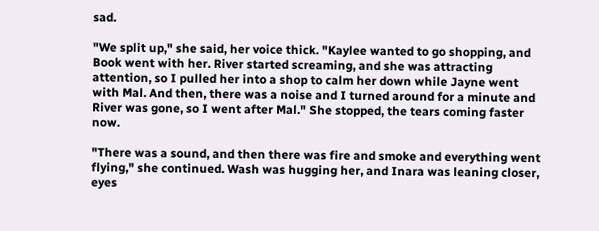sad.

"We split up," she said, her voice thick. "Kaylee wanted to go shopping, and Book went with her. River started screaming, and she was attracting attention, so I pulled her into a shop to calm her down while Jayne went with Mal. And then, there was a noise and I turned around for a minute and River was gone, so I went after Mal." She stopped, the tears coming faster now.

"There was a sound, and then there was fire and smoke and everything went flying," she continued. Wash was hugging her, and Inara was leaning closer, eyes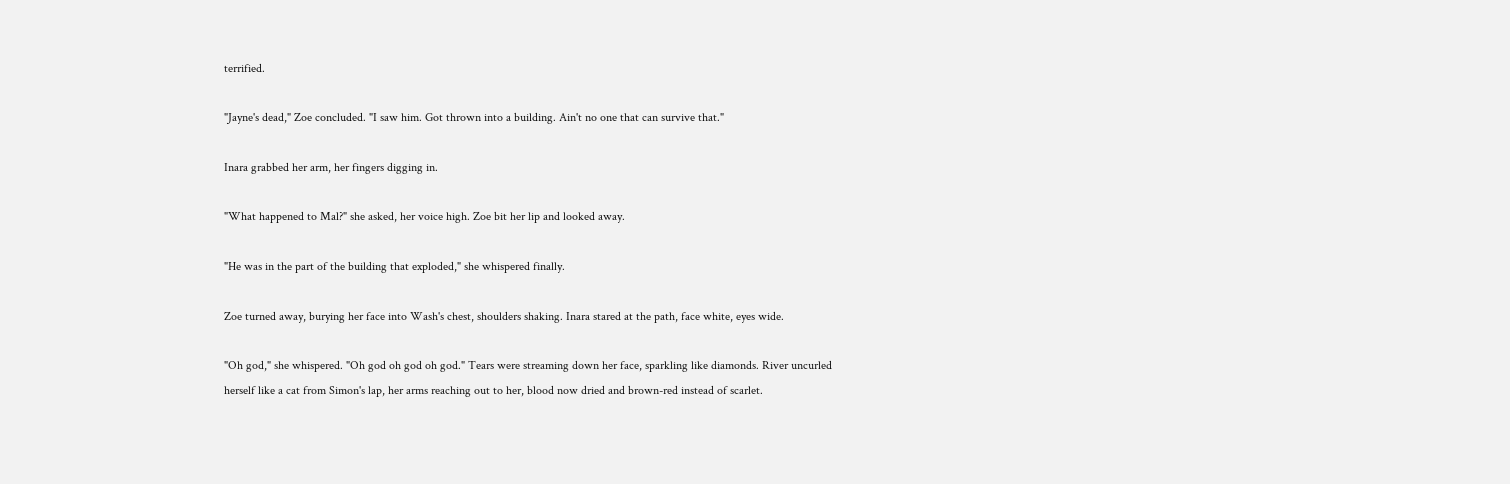terrified.

"Jayne's dead," Zoe concluded. "I saw him. Got thrown into a building. Ain't no one that can survive that."

Inara grabbed her arm, her fingers digging in.

"What happened to Mal?" she asked, her voice high. Zoe bit her lip and looked away.

"He was in the part of the building that exploded," she whispered finally.

Zoe turned away, burying her face into Wash's chest, shoulders shaking. Inara stared at the path, face white, eyes wide.

"Oh god," she whispered. "Oh god oh god oh god." Tears were streaming down her face, sparkling like diamonds. River uncurled herself like a cat from Simon's lap, her arms reaching out to her, blood now dried and brown-red instead of scarlet.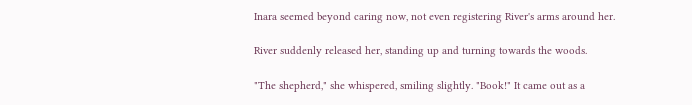Inara seemed beyond caring now, not even registering River's arms around her.

River suddenly released her, standing up and turning towards the woods.

"The shepherd," she whispered, smiling slightly. "Book!" It came out as a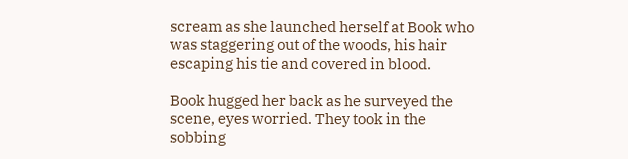scream as she launched herself at Book who was staggering out of the woods, his hair escaping his tie and covered in blood.

Book hugged her back as he surveyed the scene, eyes worried. They took in the sobbing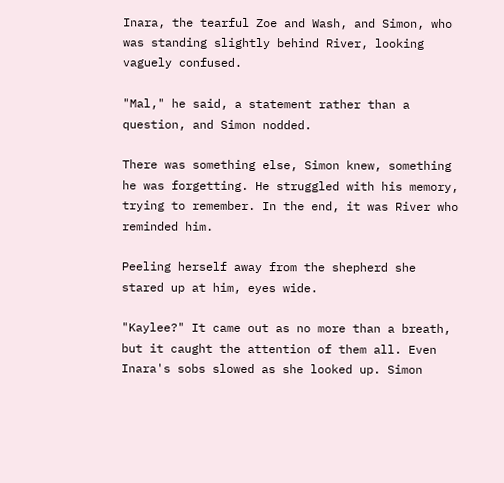Inara, the tearful Zoe and Wash, and Simon, who was standing slightly behind River, looking vaguely confused.

"Mal," he said, a statement rather than a question, and Simon nodded.

There was something else, Simon knew, something he was forgetting. He struggled with his memory, trying to remember. In the end, it was River who reminded him.

Peeling herself away from the shepherd she stared up at him, eyes wide.

"Kaylee?" It came out as no more than a breath, but it caught the attention of them all. Even Inara's sobs slowed as she looked up. Simon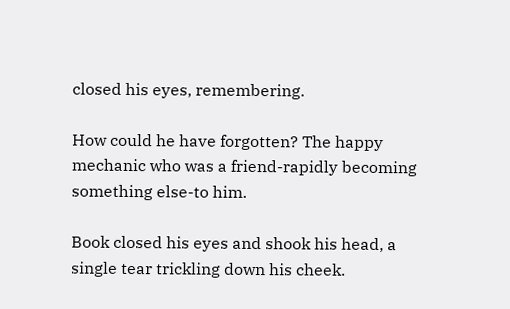closed his eyes, remembering.

How could he have forgotten? The happy mechanic who was a friend-rapidly becoming something else-to him.

Book closed his eyes and shook his head, a single tear trickling down his cheek.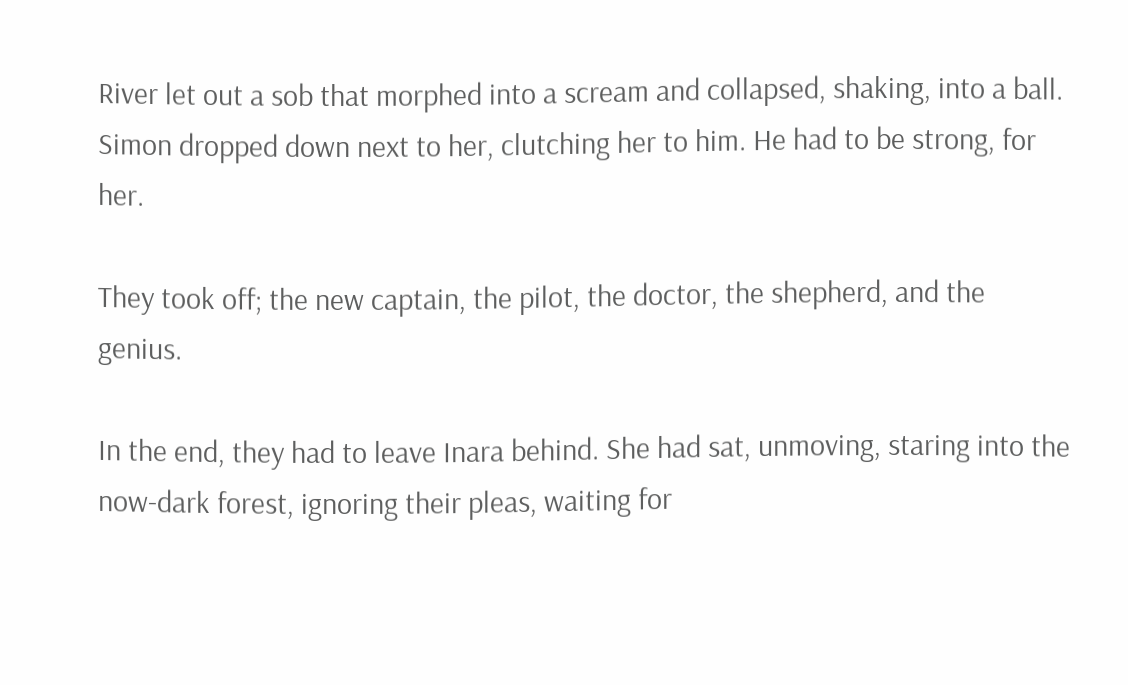River let out a sob that morphed into a scream and collapsed, shaking, into a ball. Simon dropped down next to her, clutching her to him. He had to be strong, for her.

They took off; the new captain, the pilot, the doctor, the shepherd, and the genius.

In the end, they had to leave Inara behind. She had sat, unmoving, staring into the now-dark forest, ignoring their pleas, waiting for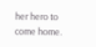her hero to come home.